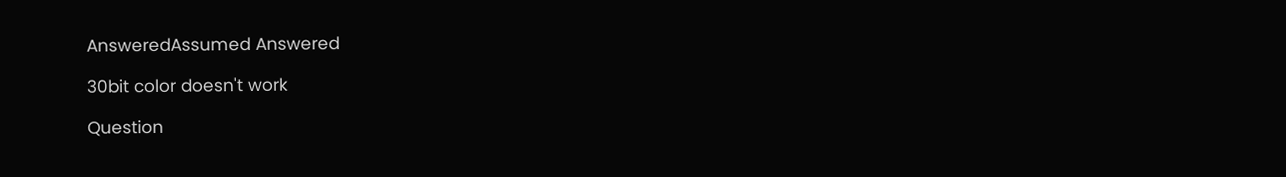AnsweredAssumed Answered

30bit color doesn't work

Question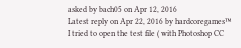asked by bach05 on Apr 12, 2016
Latest reply on Apr 22, 2016 by hardcoregames™
I tried to open the test file ( with Photoshop CC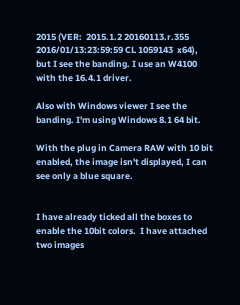2015 (VER:  2015.1.2 20160113.r.355 2016/01/13:23:59:59 CL 1059143  x64), but I see the banding. I use an W4100 with the 16.4.1 driver.

Also with Windows viewer I see the banding. I'm using Windows 8.1 64 bit.

With the plug in Camera RAW with 10 bit enabled, the image isn't displayed, I can see only a blue square.


I have already ticked all the boxes to enable the 10bit colors.  I have attached two images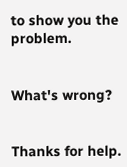to show you the problem.


What's wrong?


Thanks for help.